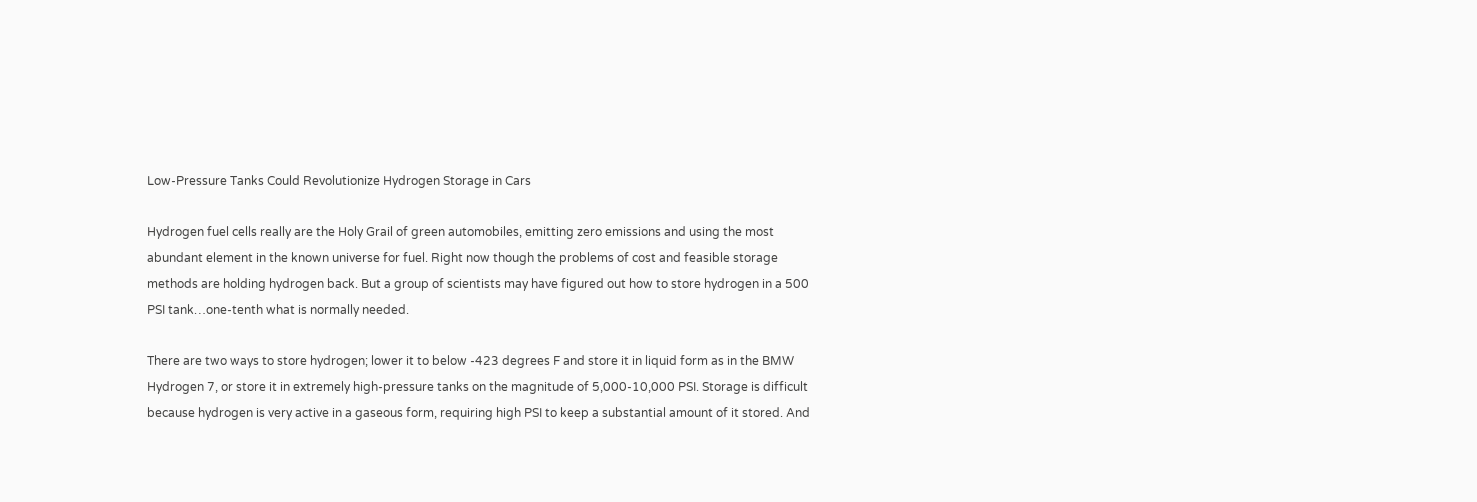Low-Pressure Tanks Could Revolutionize Hydrogen Storage in Cars

Hydrogen fuel cells really are the Holy Grail of green automobiles, emitting zero emissions and using the most abundant element in the known universe for fuel. Right now though the problems of cost and feasible storage methods are holding hydrogen back. But a group of scientists may have figured out how to store hydrogen in a 500 PSI tank…one-tenth what is normally needed.

There are two ways to store hydrogen; lower it to below -423 degrees F and store it in liquid form as in the BMW Hydrogen 7, or store it in extremely high-pressure tanks on the magnitude of 5,000-10,000 PSI. Storage is difficult because hydrogen is very active in a gaseous form, requiring high PSI to keep a substantial amount of it stored. And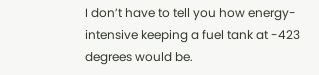I don’t have to tell you how energy-intensive keeping a fuel tank at -423 degrees would be.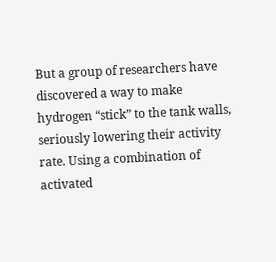But a group of researchers have discovered a way to make hydrogen “stick” to the tank walls, seriously lowering their activity rate. Using a combination of activated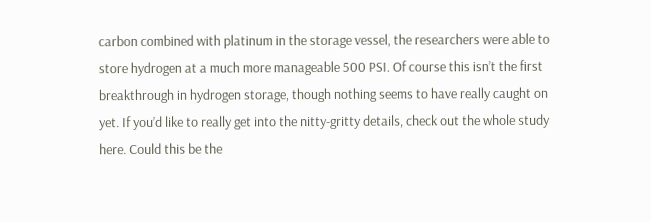carbon combined with platinum in the storage vessel, the researchers were able to store hydrogen at a much more manageable 500 PSI. Of course this isn’t the first breakthrough in hydrogen storage, though nothing seems to have really caught on yet. If you’d like to really get into the nitty-gritty details, check out the whole study here. Could this be the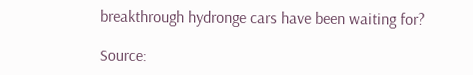breakthrough hydronge cars have been waiting for?

Source: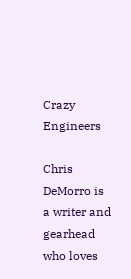Crazy Engineers

Chris DeMorro is a writer and gearhead who loves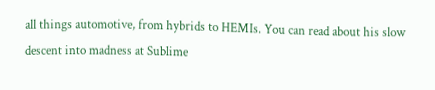all things automotive, from hybrids to HEMIs. You can read about his slow descent into madness at Sublime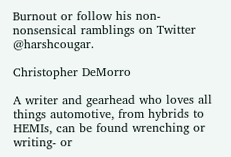Burnout or follow his non-nonsensical ramblings on Twitter @harshcougar.

Christopher DeMorro

A writer and gearhead who loves all things automotive, from hybrids to HEMIs, can be found wrenching or writing- or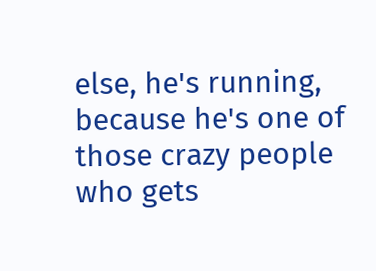else, he's running, because he's one of those crazy people who gets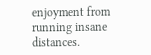enjoyment from running insane distances.